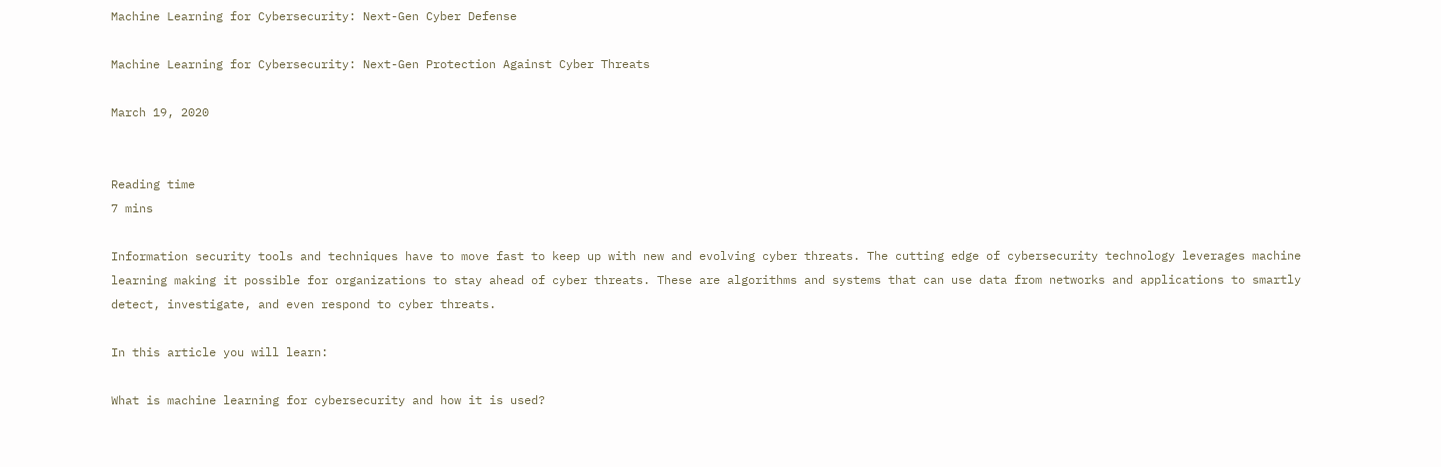Machine Learning for Cybersecurity: Next-Gen Cyber Defense

Machine Learning for Cybersecurity: Next-Gen Protection Against Cyber Threats

March 19, 2020


Reading time
7 mins

Information security tools and techniques have to move fast to keep up with new and evolving cyber threats. The cutting edge of cybersecurity technology leverages machine learning making it possible for organizations to stay ahead of cyber threats. These are algorithms and systems that can use data from networks and applications to smartly detect, investigate, and even respond to cyber threats.

In this article you will learn:

What is machine learning for cybersecurity and how it is used?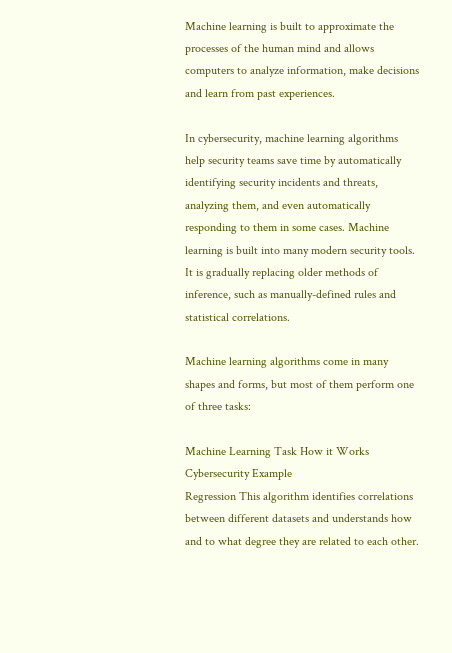Machine learning is built to approximate the processes of the human mind and allows computers to analyze information, make decisions and learn from past experiences.

In cybersecurity, machine learning algorithms help security teams save time by automatically identifying security incidents and threats, analyzing them, and even automatically responding to them in some cases. Machine learning is built into many modern security tools. It is gradually replacing older methods of inference, such as manually-defined rules and statistical correlations.

Machine learning algorithms come in many shapes and forms, but most of them perform one of three tasks:

Machine Learning Task How it Works Cybersecurity Example
Regression This algorithm identifies correlations between different datasets and understands how and to what degree they are related to each other.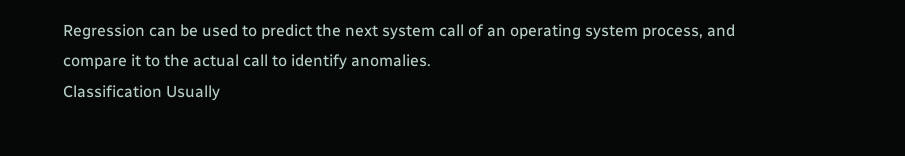Regression can be used to predict the next system call of an operating system process, and compare it to the actual call to identify anomalies.
Classification Usually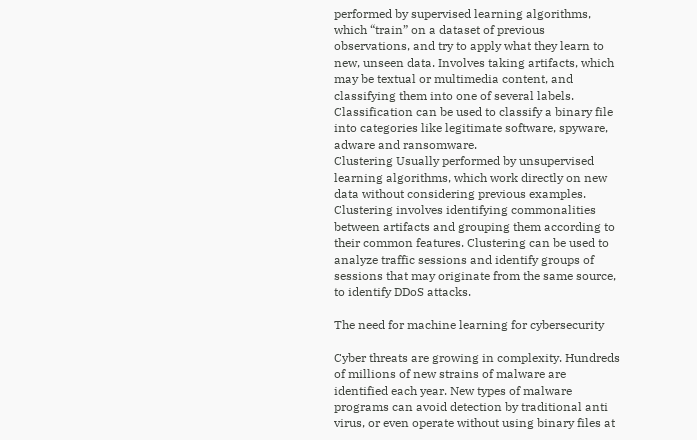performed by supervised learning algorithms, which “train” on a dataset of previous observations, and try to apply what they learn to new, unseen data. Involves taking artifacts, which may be textual or multimedia content, and classifying them into one of several labels. Classification can be used to classify a binary file into categories like legitimate software, spyware, adware and ransomware.
Clustering Usually performed by unsupervised learning algorithms, which work directly on new data without considering previous examples. Clustering involves identifying commonalities between artifacts and grouping them according to their common features. Clustering can be used to analyze traffic sessions and identify groups of sessions that may originate from the same source, to identify DDoS attacks.

The need for machine learning for cybersecurity

Cyber threats are growing in complexity. Hundreds of millions of new strains of malware are identified each year. New types of malware programs can avoid detection by traditional anti virus, or even operate without using binary files at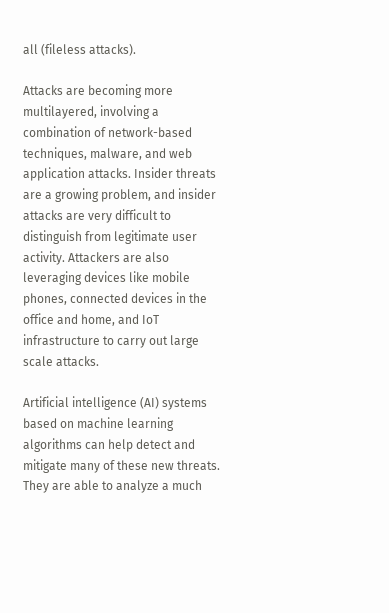all (fileless attacks).

Attacks are becoming more multilayered, involving a combination of network-based techniques, malware, and web application attacks. Insider threats are a growing problem, and insider attacks are very difficult to distinguish from legitimate user activity. Attackers are also leveraging devices like mobile phones, connected devices in the office and home, and IoT infrastructure to carry out large scale attacks.

Artificial intelligence (AI) systems based on machine learning algorithms can help detect and mitigate many of these new threats. They are able to analyze a much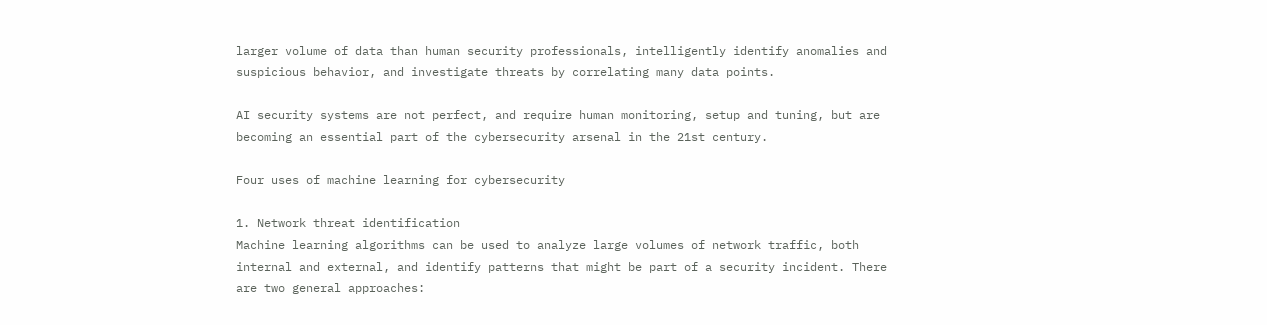larger volume of data than human security professionals, intelligently identify anomalies and suspicious behavior, and investigate threats by correlating many data points.

AI security systems are not perfect, and require human monitoring, setup and tuning, but are becoming an essential part of the cybersecurity arsenal in the 21st century.

Four uses of machine learning for cybersecurity

1. Network threat identification
Machine learning algorithms can be used to analyze large volumes of network traffic, both internal and external, and identify patterns that might be part of a security incident. There are two general approaches: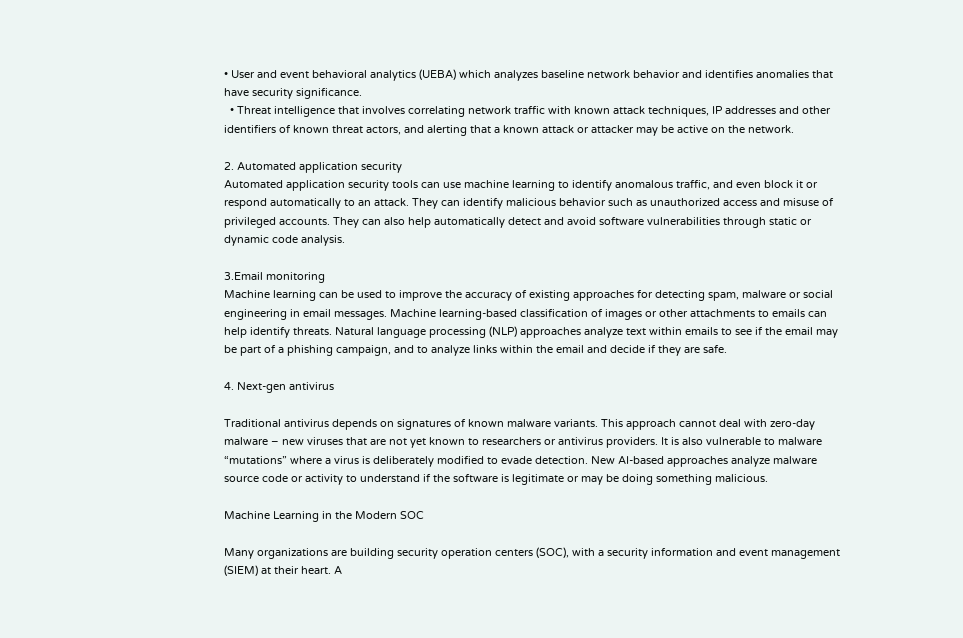• User and event behavioral analytics (UEBA) which analyzes baseline network behavior and identifies anomalies that have security significance.
  • Threat intelligence that involves correlating network traffic with known attack techniques, IP addresses and other identifiers of known threat actors, and alerting that a known attack or attacker may be active on the network.

2. Automated application security
Automated application security tools can use machine learning to identify anomalous traffic, and even block it or respond automatically to an attack. They can identify malicious behavior such as unauthorized access and misuse of privileged accounts. They can also help automatically detect and avoid software vulnerabilities through static or dynamic code analysis.

3.Email monitoring
Machine learning can be used to improve the accuracy of existing approaches for detecting spam, malware or social engineering in email messages. Machine learning-based classification of images or other attachments to emails can help identify threats. Natural language processing (NLP) approaches analyze text within emails to see if the email may be part of a phishing campaign, and to analyze links within the email and decide if they are safe.

4. Next-gen antivirus

Traditional antivirus depends on signatures of known malware variants. This approach cannot deal with zero-day malware – new viruses that are not yet known to researchers or antivirus providers. It is also vulnerable to malware “mutations” where a virus is deliberately modified to evade detection. New AI-based approaches analyze malware source code or activity to understand if the software is legitimate or may be doing something malicious.

Machine Learning in the Modern SOC

Many organizations are building security operation centers (SOC), with a security information and event management (SIEM) at their heart. A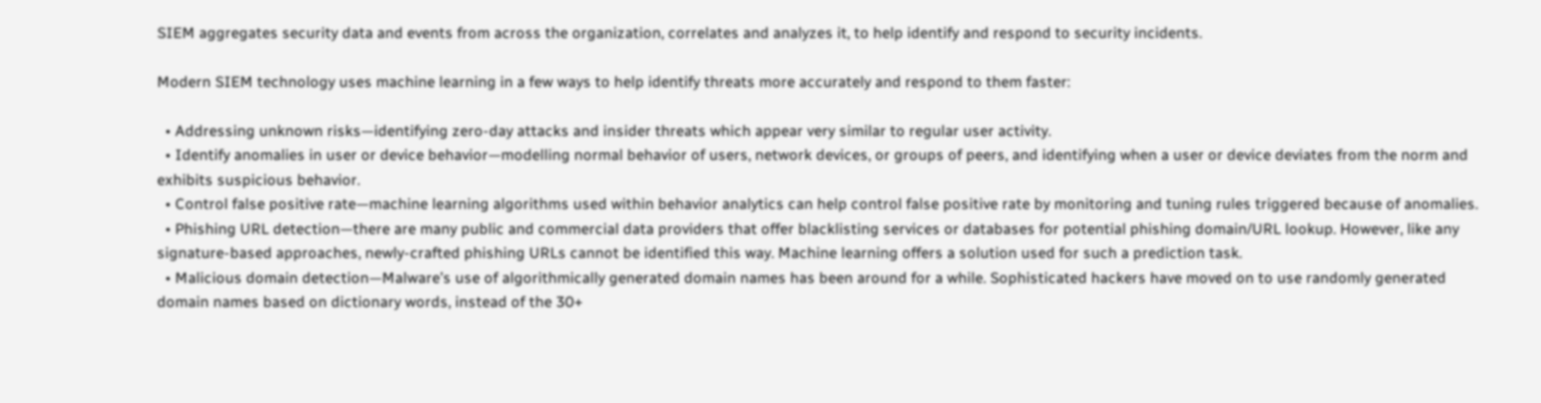SIEM aggregates security data and events from across the organization, correlates and analyzes it, to help identify and respond to security incidents.

Modern SIEM technology uses machine learning in a few ways to help identify threats more accurately and respond to them faster:

  • Addressing unknown risks—identifying zero-day attacks and insider threats which appear very similar to regular user activity.
  • Identify anomalies in user or device behavior—modelling normal behavior of users, network devices, or groups of peers, and identifying when a user or device deviates from the norm and exhibits suspicious behavior.
  • Control false positive rate—machine learning algorithms used within behavior analytics can help control false positive rate by monitoring and tuning rules triggered because of anomalies.
  • Phishing URL detection—there are many public and commercial data providers that offer blacklisting services or databases for potential phishing domain/URL lookup. However, like any signature-based approaches, newly-crafted phishing URLs cannot be identified this way. Machine learning offers a solution used for such a prediction task.
  • Malicious domain detection—Malware’s use of algorithmically generated domain names has been around for a while. Sophisticated hackers have moved on to use randomly generated domain names based on dictionary words, instead of the 30+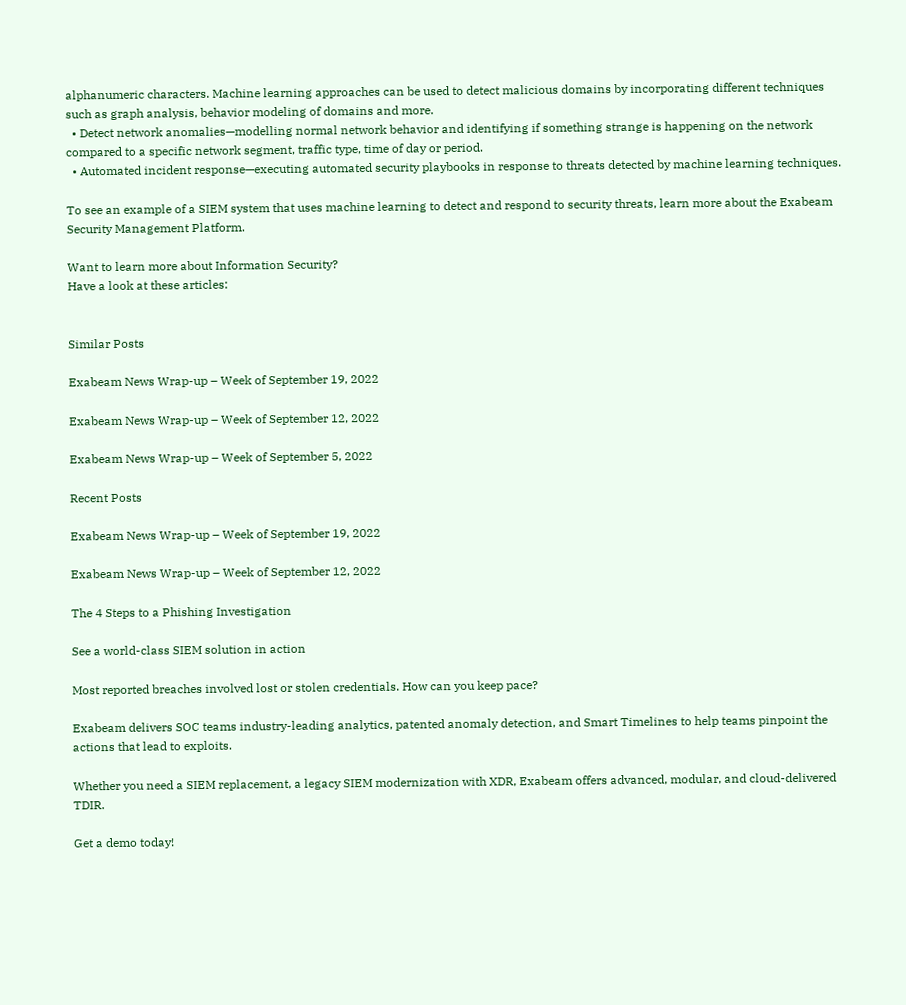alphanumeric characters. Machine learning approaches can be used to detect malicious domains by incorporating different techniques such as graph analysis, behavior modeling of domains and more.
  • Detect network anomalies—modelling normal network behavior and identifying if something strange is happening on the network compared to a specific network segment, traffic type, time of day or period.
  • Automated incident response—executing automated security playbooks in response to threats detected by machine learning techniques.

To see an example of a SIEM system that uses machine learning to detect and respond to security threats, learn more about the Exabeam Security Management Platform.

Want to learn more about Information Security?
Have a look at these articles:


Similar Posts

Exabeam News Wrap-up – Week of September 19, 2022

Exabeam News Wrap-up – Week of September 12, 2022

Exabeam News Wrap-up – Week of September 5, 2022

Recent Posts

Exabeam News Wrap-up – Week of September 19, 2022

Exabeam News Wrap-up – Week of September 12, 2022

The 4 Steps to a Phishing Investigation

See a world-class SIEM solution in action

Most reported breaches involved lost or stolen credentials. How can you keep pace?

Exabeam delivers SOC teams industry-leading analytics, patented anomaly detection, and Smart Timelines to help teams pinpoint the actions that lead to exploits.

Whether you need a SIEM replacement, a legacy SIEM modernization with XDR, Exabeam offers advanced, modular, and cloud-delivered TDIR.

Get a demo today!